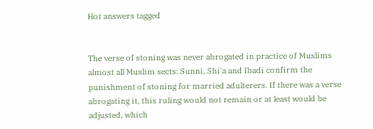Hot answers tagged


The verse of stoning was never abrogated in practice of Muslims almost all Muslim sects: Sunni, Shi'a and Ibadi confirm the punishment of stoning for married adulterers. If there was a verse abrogating it, this ruling would not remain or at least would be adjusted, which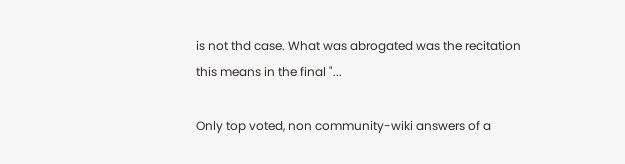is not thd case. What was abrogated was the recitation this means in the final "...

Only top voted, non community-wiki answers of a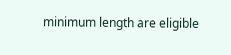minimum length are eligible